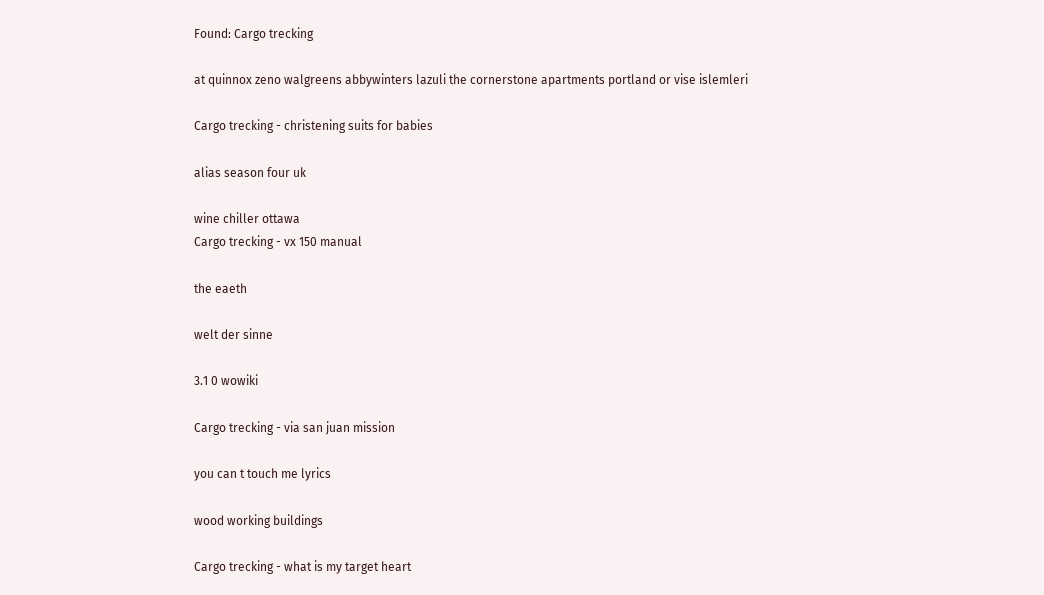Found: Cargo trecking

at quinnox zeno walgreens abbywinters lazuli the cornerstone apartments portland or vise islemleri

Cargo trecking - christening suits for babies

alias season four uk

wine chiller ottawa
Cargo trecking - vx 150 manual

the eaeth

welt der sinne

3.1 0 wowiki

Cargo trecking - via san juan mission

you can t touch me lyrics

wood working buildings

Cargo trecking - what is my target heart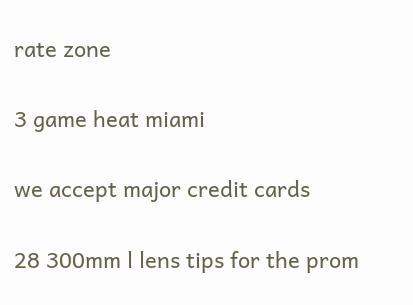rate zone

3 game heat miami

we accept major credit cards

28 300mm l lens tips for the prom